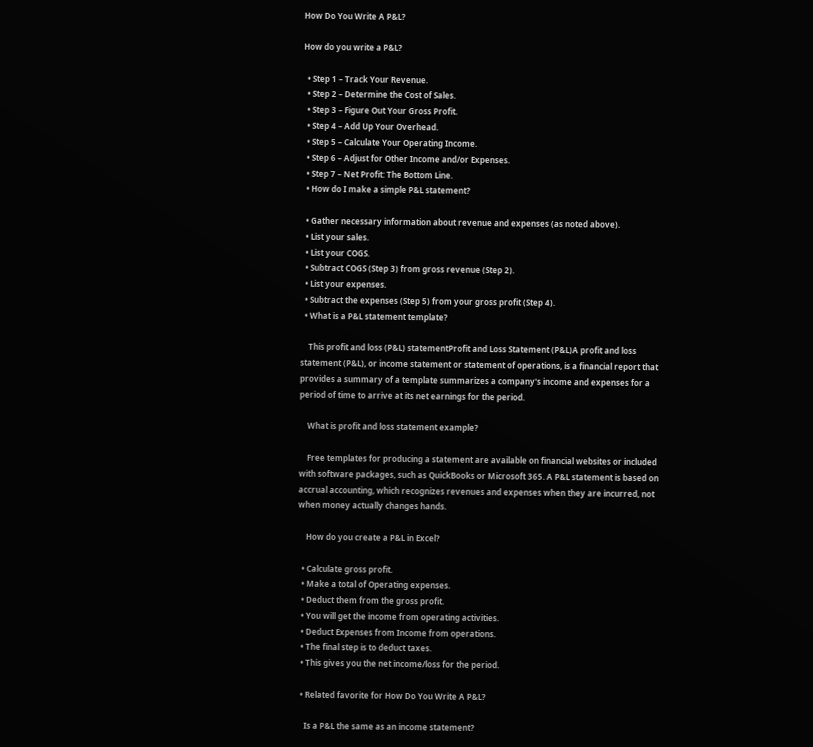How Do You Write A P&L?

How do you write a P&L?

  • Step 1 – Track Your Revenue.
  • Step 2 – Determine the Cost of Sales.
  • Step 3 – Figure Out Your Gross Profit.
  • Step 4 – Add Up Your Overhead.
  • Step 5 – Calculate Your Operating Income.
  • Step 6 – Adjust for Other Income and/or Expenses.
  • Step 7 – Net Profit: The Bottom Line.
  • How do I make a simple P&L statement?

  • Gather necessary information about revenue and expenses (as noted above).
  • List your sales.
  • List your COGS.
  • Subtract COGS (Step 3) from gross revenue (Step 2).
  • List your expenses.
  • Subtract the expenses (Step 5) from your gross profit (Step 4).
  • What is a P&L statement template?

    This profit and loss (P&L) statementProfit and Loss Statement (P&L)A profit and loss statement (P&L), or income statement or statement of operations, is a financial report that provides a summary of a template summarizes a company's income and expenses for a period of time to arrive at its net earnings for the period.

    What is profit and loss statement example?

    Free templates for producing a statement are available on financial websites or included with software packages, such as QuickBooks or Microsoft 365. A P&L statement is based on accrual accounting, which recognizes revenues and expenses when they are incurred, not when money actually changes hands.

    How do you create a P&L in Excel?

  • Calculate gross profit.
  • Make a total of Operating expenses.
  • Deduct them from the gross profit.
  • You will get the income from operating activities.
  • Deduct Expenses from Income from operations.
  • The final step is to deduct taxes.
  • This gives you the net income/loss for the period.

  • Related favorite for How Do You Write A P&L?

    Is a P&L the same as an income statement?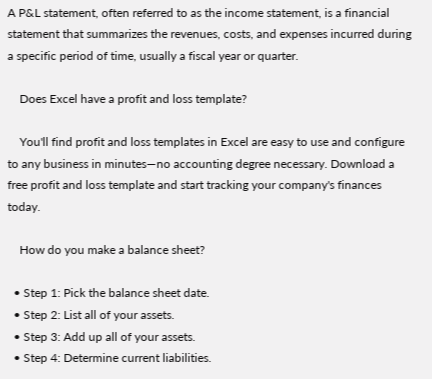A P&L statement, often referred to as the income statement, is a financial statement that summarizes the revenues, costs, and expenses incurred during a specific period of time, usually a fiscal year or quarter.

    Does Excel have a profit and loss template?

    You'll find profit and loss templates in Excel are easy to use and configure to any business in minutes—no accounting degree necessary. Download a free profit and loss template and start tracking your company's finances today.

    How do you make a balance sheet?

  • Step 1: Pick the balance sheet date.
  • Step 2: List all of your assets.
  • Step 3: Add up all of your assets.
  • Step 4: Determine current liabilities.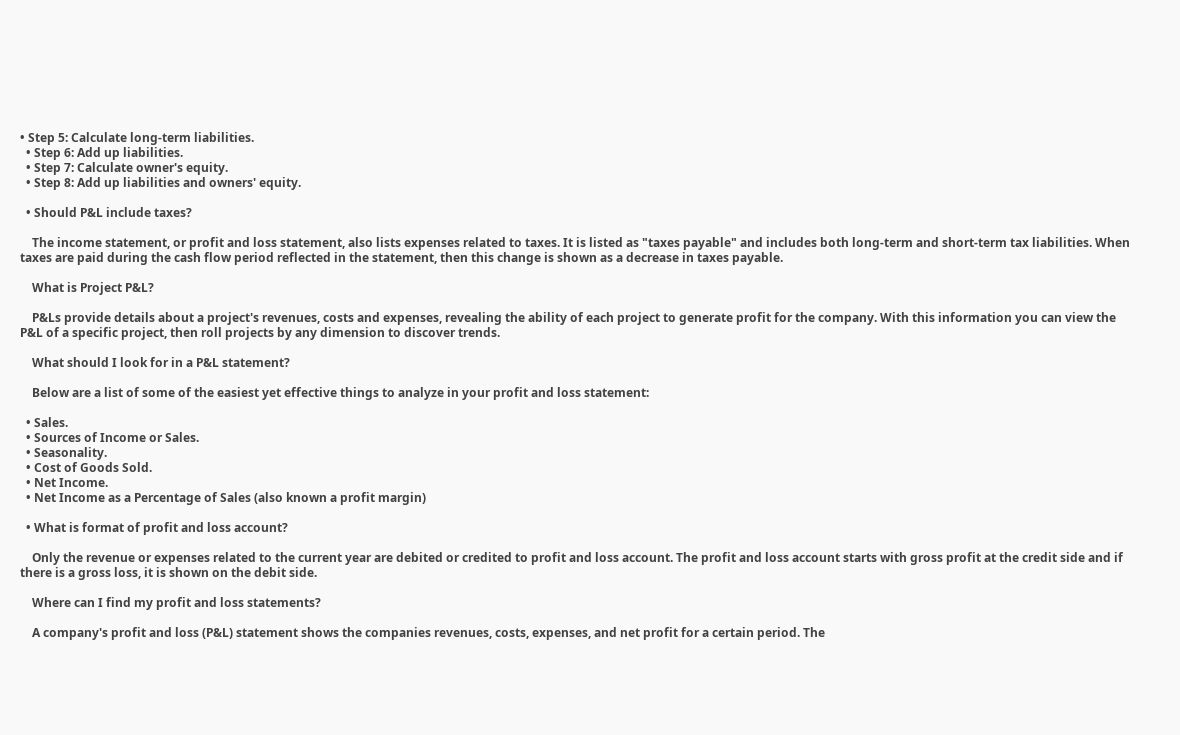• Step 5: Calculate long-term liabilities.
  • Step 6: Add up liabilities.
  • Step 7: Calculate owner's equity.
  • Step 8: Add up liabilities and owners' equity.

  • Should P&L include taxes?

    The income statement, or profit and loss statement, also lists expenses related to taxes. It is listed as "taxes payable" and includes both long-term and short-term tax liabilities. When taxes are paid during the cash flow period reflected in the statement, then this change is shown as a decrease in taxes payable.

    What is Project P&L?

    P&Ls provide details about a project's revenues, costs and expenses, revealing the ability of each project to generate profit for the company. With this information you can view the P&L of a specific project, then roll projects by any dimension to discover trends.

    What should I look for in a P&L statement?

    Below are a list of some of the easiest yet effective things to analyze in your profit and loss statement:

  • Sales.
  • Sources of Income or Sales.
  • Seasonality.
  • Cost of Goods Sold.
  • Net Income.
  • Net Income as a Percentage of Sales (also known a profit margin)

  • What is format of profit and loss account?

    Only the revenue or expenses related to the current year are debited or credited to profit and loss account. The profit and loss account starts with gross profit at the credit side and if there is a gross loss, it is shown on the debit side.

    Where can I find my profit and loss statements?

    A company's profit and loss (P&L) statement shows the companies revenues, costs, expenses, and net profit for a certain period. The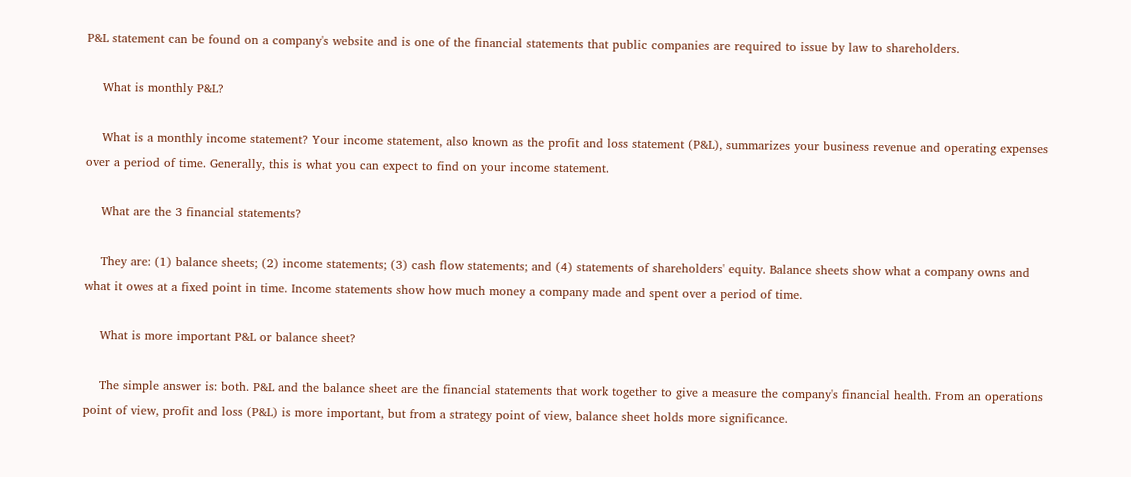P&L statement can be found on a company's website and is one of the financial statements that public companies are required to issue by law to shareholders.

    What is monthly P&L?

    What is a monthly income statement? Your income statement, also known as the profit and loss statement (P&L), summarizes your business revenue and operating expenses over a period of time. Generally, this is what you can expect to find on your income statement.

    What are the 3 financial statements?

    They are: (1) balance sheets; (2) income statements; (3) cash flow statements; and (4) statements of shareholders' equity. Balance sheets show what a company owns and what it owes at a fixed point in time. Income statements show how much money a company made and spent over a period of time.

    What is more important P&L or balance sheet?

    The simple answer is: both. P&L and the balance sheet are the financial statements that work together to give a measure the company's financial health. From an operations point of view, profit and loss (P&L) is more important, but from a strategy point of view, balance sheet holds more significance.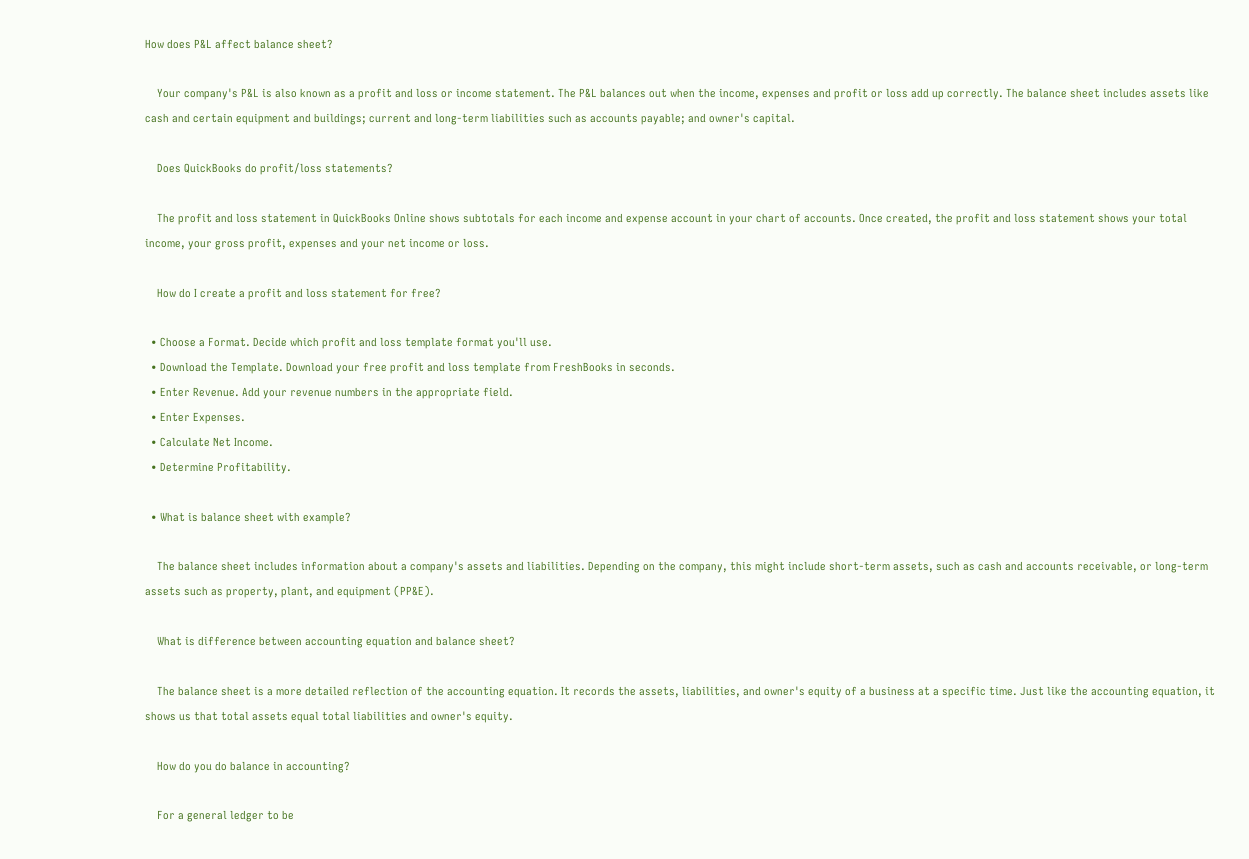How does P&L affect balance sheet?

    Your company's P&L is also known as a profit and loss or income statement. The P&L balances out when the income, expenses and profit or loss add up correctly. The balance sheet includes assets like cash and certain equipment and buildings; current and long-term liabilities such as accounts payable; and owner's capital.

    Does QuickBooks do profit/loss statements?

    The profit and loss statement in QuickBooks Online shows subtotals for each income and expense account in your chart of accounts. Once created, the profit and loss statement shows your total income, your gross profit, expenses and your net income or loss.

    How do I create a profit and loss statement for free?

  • Choose a Format. Decide which profit and loss template format you'll use.
  • Download the Template. Download your free profit and loss template from FreshBooks in seconds.
  • Enter Revenue. Add your revenue numbers in the appropriate field.
  • Enter Expenses.
  • Calculate Net Income.
  • Determine Profitability.

  • What is balance sheet with example?

    The balance sheet includes information about a company's assets and liabilities. Depending on the company, this might include short-term assets, such as cash and accounts receivable, or long-term assets such as property, plant, and equipment (PP&E).

    What is difference between accounting equation and balance sheet?

    The balance sheet is a more detailed reflection of the accounting equation. It records the assets, liabilities, and owner's equity of a business at a specific time. Just like the accounting equation, it shows us that total assets equal total liabilities and owner's equity.

    How do you do balance in accounting?

    For a general ledger to be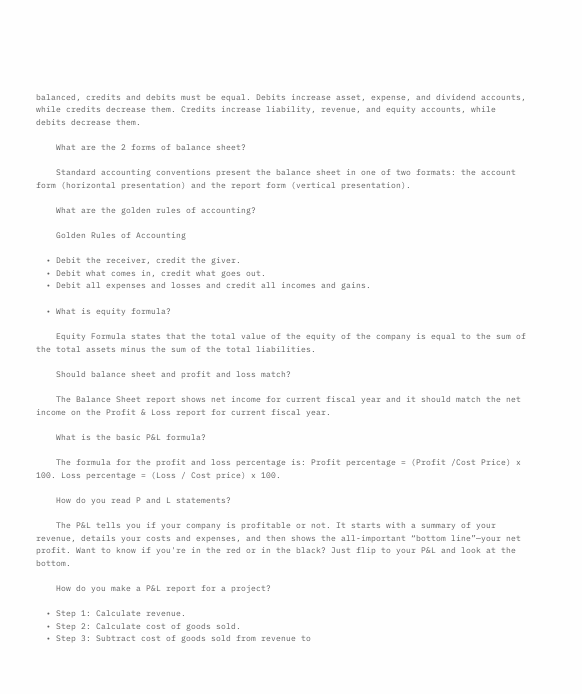balanced, credits and debits must be equal. Debits increase asset, expense, and dividend accounts, while credits decrease them. Credits increase liability, revenue, and equity accounts, while debits decrease them.

    What are the 2 forms of balance sheet?

    Standard accounting conventions present the balance sheet in one of two formats: the account form (horizontal presentation) and the report form (vertical presentation).

    What are the golden rules of accounting?

    Golden Rules of Accounting

  • Debit the receiver, credit the giver.
  • Debit what comes in, credit what goes out.
  • Debit all expenses and losses and credit all incomes and gains.

  • What is equity formula?

    Equity Formula states that the total value of the equity of the company is equal to the sum of the total assets minus the sum of the total liabilities.

    Should balance sheet and profit and loss match?

    The Balance Sheet report shows net income for current fiscal year and it should match the net income on the Profit & Loss report for current fiscal year.

    What is the basic P&L formula?

    The formula for the profit and loss percentage is: Profit percentage = (Profit /Cost Price) x 100. Loss percentage = (Loss / Cost price) x 100.

    How do you read P and L statements?

    The P&L tells you if your company is profitable or not. It starts with a summary of your revenue, details your costs and expenses, and then shows the all-important “bottom line”—your net profit. Want to know if you're in the red or in the black? Just flip to your P&L and look at the bottom.

    How do you make a P&L report for a project?

  • Step 1: Calculate revenue.
  • Step 2: Calculate cost of goods sold.
  • Step 3: Subtract cost of goods sold from revenue to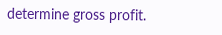determine gross profit.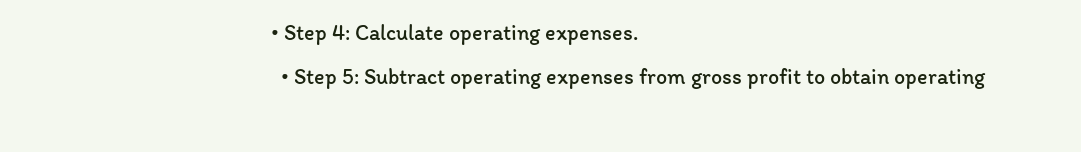• Step 4: Calculate operating expenses.
  • Step 5: Subtract operating expenses from gross profit to obtain operating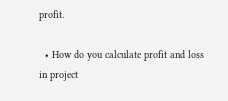profit.

  • How do you calculate profit and loss in project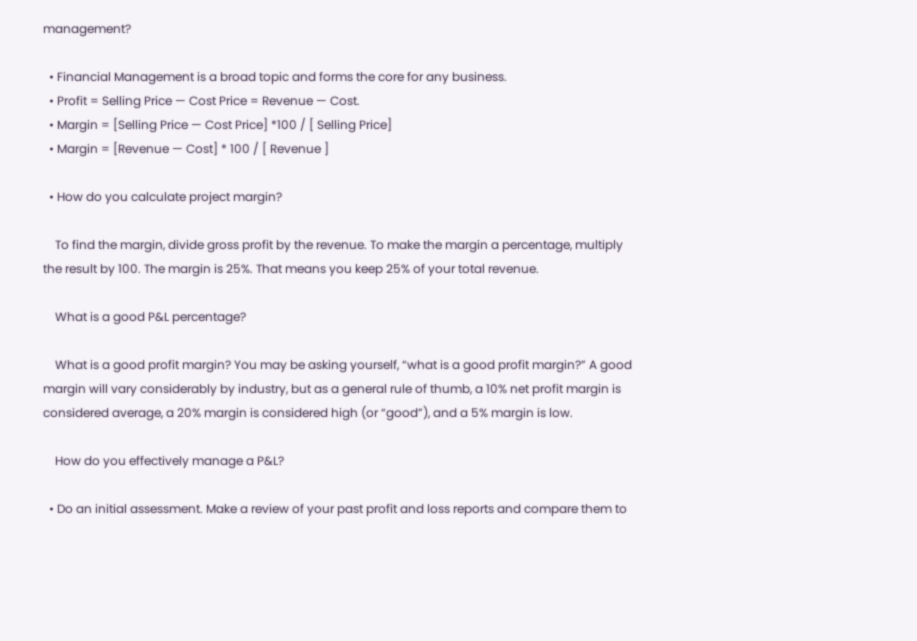management?

  • Financial Management is a broad topic and forms the core for any business.
  • Profit = Selling Price — Cost Price = Revenue — Cost.
  • Margin = [Selling Price — Cost Price] *100 / [ Selling Price]
  • Margin = [Revenue — Cost] * 100 / [ Revenue ]

  • How do you calculate project margin?

    To find the margin, divide gross profit by the revenue. To make the margin a percentage, multiply the result by 100. The margin is 25%. That means you keep 25% of your total revenue.

    What is a good P&L percentage?

    What is a good profit margin? You may be asking yourself, “what is a good profit margin?” A good margin will vary considerably by industry, but as a general rule of thumb, a 10% net profit margin is considered average, a 20% margin is considered high (or “good”), and a 5% margin is low.

    How do you effectively manage a P&L?

  • Do an initial assessment. Make a review of your past profit and loss reports and compare them to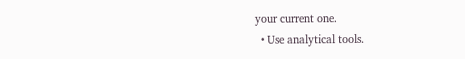your current one.
  • Use analytical tools.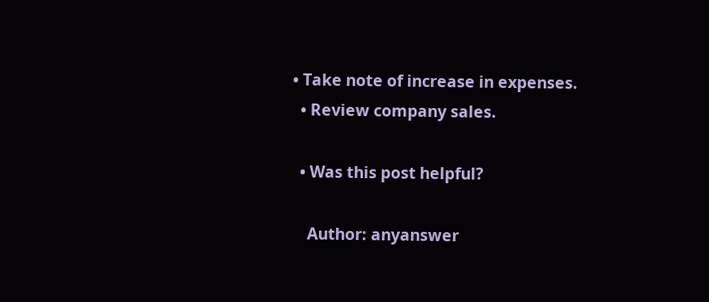• Take note of increase in expenses.
  • Review company sales.

  • Was this post helpful?

    Author: anyanswer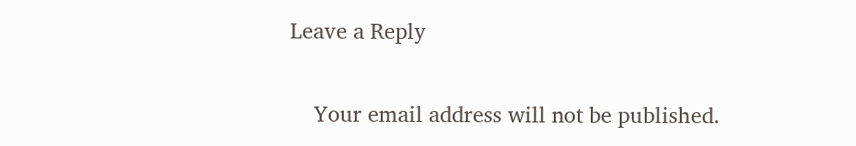Leave a Reply

    Your email address will not be published.